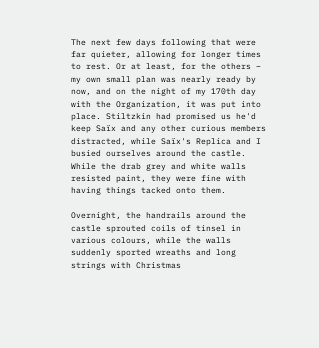The next few days following that were far quieter, allowing for longer times to rest. Or at least, for the others – my own small plan was nearly ready by now, and on the night of my 170th day with the Organization, it was put into place. Stiltzkin had promised us he'd keep Saïx and any other curious members distracted, while Saïx's Replica and I busied ourselves around the castle. While the drab grey and white walls resisted paint, they were fine with having things tacked onto them.

Overnight, the handrails around the castle sprouted coils of tinsel in various colours, while the walls suddenly sported wreaths and long strings with Christmas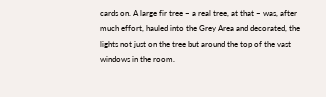cards on. A large fir tree – a real tree, at that – was, after much effort, hauled into the Grey Area and decorated, the lights not just on the tree but around the top of the vast windows in the room.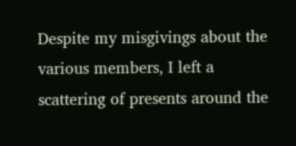Despite my misgivings about the various members, I left a scattering of presents around the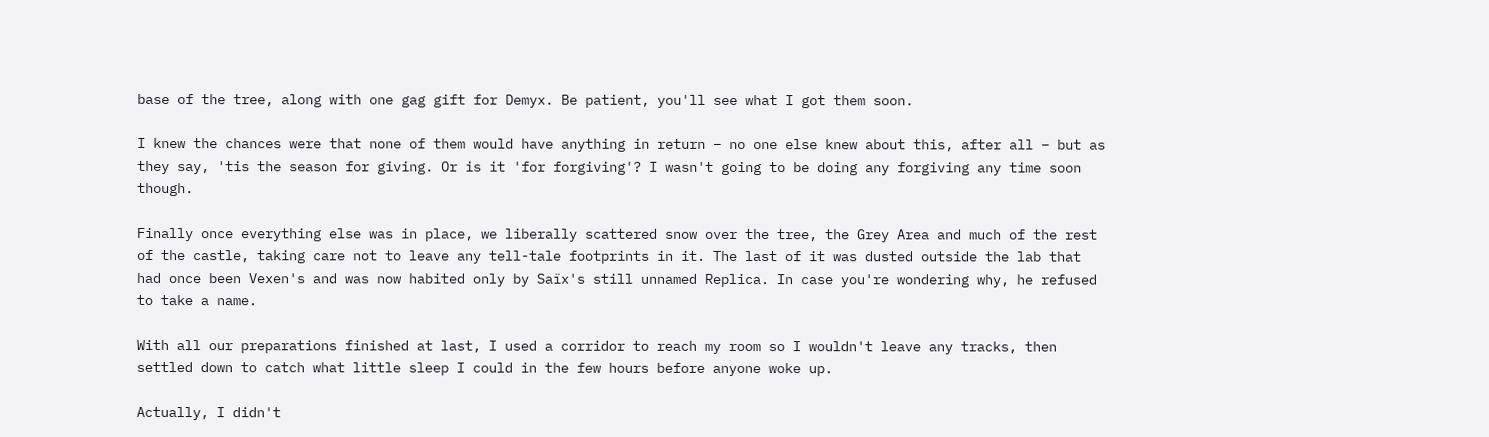base of the tree, along with one gag gift for Demyx. Be patient, you'll see what I got them soon.

I knew the chances were that none of them would have anything in return – no one else knew about this, after all – but as they say, 'tis the season for giving. Or is it 'for forgiving'? I wasn't going to be doing any forgiving any time soon though.

Finally once everything else was in place, we liberally scattered snow over the tree, the Grey Area and much of the rest of the castle, taking care not to leave any tell-tale footprints in it. The last of it was dusted outside the lab that had once been Vexen's and was now habited only by Saïx's still unnamed Replica. In case you're wondering why, he refused to take a name.

With all our preparations finished at last, I used a corridor to reach my room so I wouldn't leave any tracks, then settled down to catch what little sleep I could in the few hours before anyone woke up.

Actually, I didn't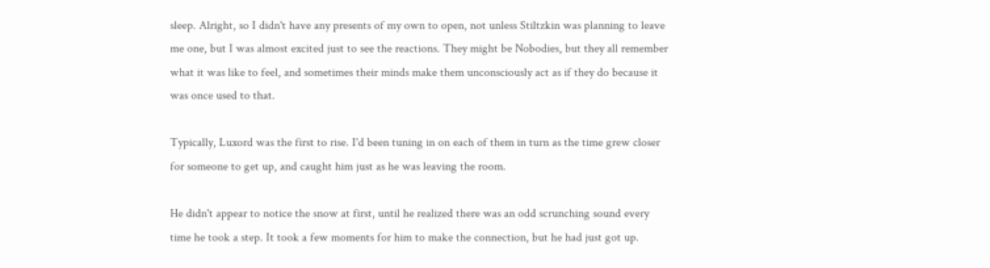sleep. Alright, so I didn't have any presents of my own to open, not unless Stiltzkin was planning to leave me one, but I was almost excited just to see the reactions. They might be Nobodies, but they all remember what it was like to feel, and sometimes their minds make them unconsciously act as if they do because it was once used to that.

Typically, Luxord was the first to rise. I'd been tuning in on each of them in turn as the time grew closer for someone to get up, and caught him just as he was leaving the room.

He didn't appear to notice the snow at first, until he realized there was an odd scrunching sound every time he took a step. It took a few moments for him to make the connection, but he had just got up.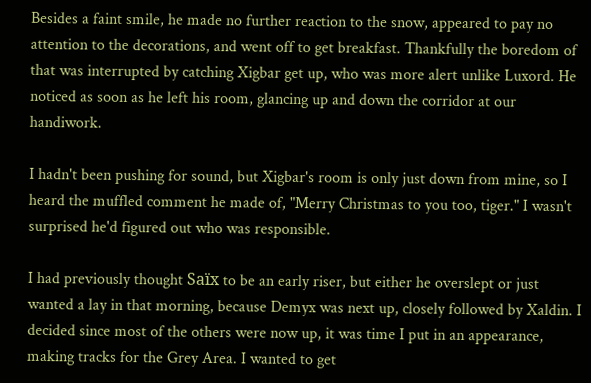Besides a faint smile, he made no further reaction to the snow, appeared to pay no attention to the decorations, and went off to get breakfast. Thankfully the boredom of that was interrupted by catching Xigbar get up, who was more alert unlike Luxord. He noticed as soon as he left his room, glancing up and down the corridor at our handiwork.

I hadn't been pushing for sound, but Xigbar's room is only just down from mine, so I heard the muffled comment he made of, "Merry Christmas to you too, tiger." I wasn't surprised he'd figured out who was responsible.

I had previously thought Saïx to be an early riser, but either he overslept or just wanted a lay in that morning, because Demyx was next up, closely followed by Xaldin. I decided since most of the others were now up, it was time I put in an appearance, making tracks for the Grey Area. I wanted to get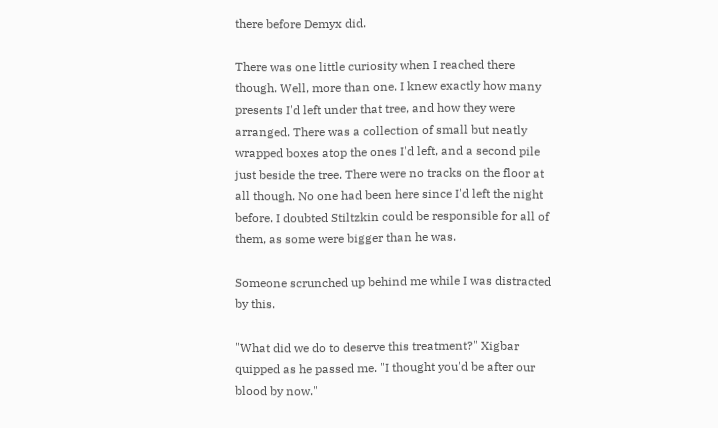there before Demyx did.

There was one little curiosity when I reached there though. Well, more than one. I knew exactly how many presents I'd left under that tree, and how they were arranged. There was a collection of small but neatly wrapped boxes atop the ones I'd left, and a second pile just beside the tree. There were no tracks on the floor at all though. No one had been here since I'd left the night before. I doubted Stiltzkin could be responsible for all of them, as some were bigger than he was.

Someone scrunched up behind me while I was distracted by this.

"What did we do to deserve this treatment?" Xigbar quipped as he passed me. "I thought you'd be after our blood by now."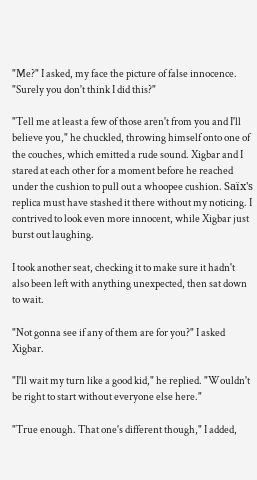"Me?" I asked, my face the picture of false innocence. "Surely you don't think I did this?"

"Tell me at least a few of those aren't from you and I'll believe you," he chuckled, throwing himself onto one of the couches, which emitted a rude sound. Xigbar and I stared at each other for a moment before he reached under the cushion to pull out a whoopee cushion. Saïx's replica must have stashed it there without my noticing. I contrived to look even more innocent, while Xigbar just burst out laughing.

I took another seat, checking it to make sure it hadn't also been left with anything unexpected, then sat down to wait.

"Not gonna see if any of them are for you?" I asked Xigbar.

"I'll wait my turn like a good kid," he replied. "Wouldn't be right to start without everyone else here."

"True enough. That one's different though," I added,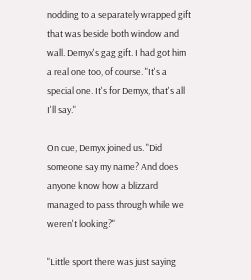nodding to a separately wrapped gift that was beside both window and wall. Demyx's gag gift. I had got him a real one too, of course. "It's a special one. It's for Demyx, that's all I'll say."

On cue, Demyx joined us. "Did someone say my name? And does anyone know how a blizzard managed to pass through while we weren't looking?"

"Little sport there was just saying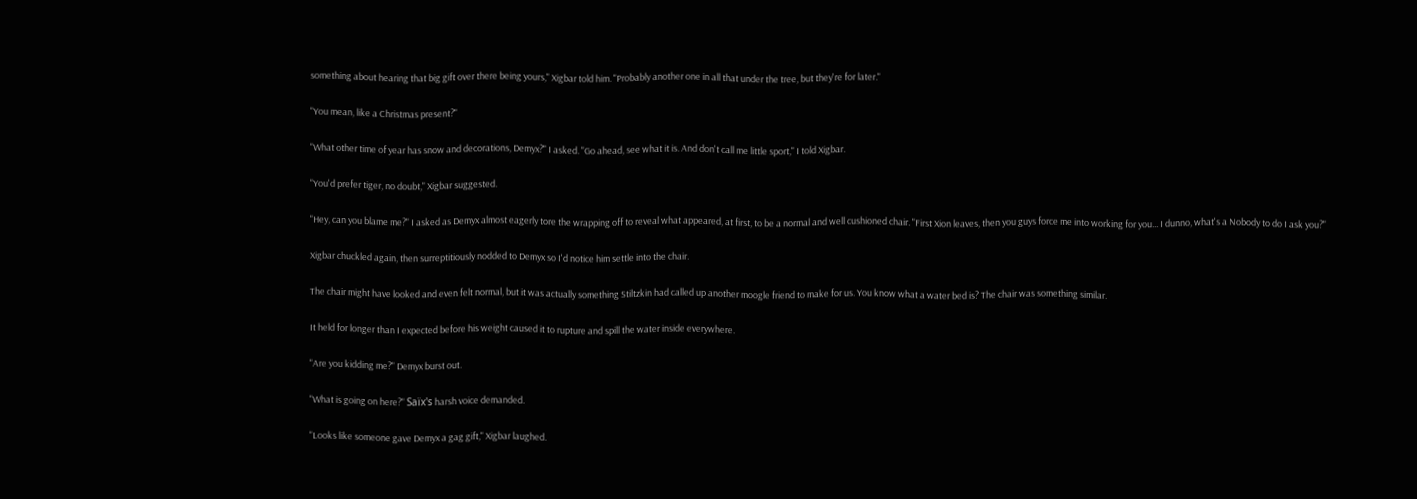something about hearing that big gift over there being yours," Xigbar told him. "Probably another one in all that under the tree, but they're for later."

"You mean, like a Christmas present?"

"What other time of year has snow and decorations, Demyx?" I asked. "Go ahead, see what it is. And don't call me little sport," I told Xigbar.

"You'd prefer tiger, no doubt," Xigbar suggested.

"Hey, can you blame me?" I asked as Demyx almost eagerly tore the wrapping off to reveal what appeared, at first, to be a normal and well cushioned chair. "First Xion leaves, then you guys force me into working for you... I dunno, what's a Nobody to do I ask you?"

Xigbar chuckled again, then surreptitiously nodded to Demyx so I'd notice him settle into the chair.

The chair might have looked and even felt normal, but it was actually something Stiltzkin had called up another moogle friend to make for us. You know what a water bed is? The chair was something similar.

It held for longer than I expected before his weight caused it to rupture and spill the water inside everywhere.

"Are you kidding me?" Demyx burst out.

"What is going on here?" Saïx's harsh voice demanded.

"Looks like someone gave Demyx a gag gift," Xigbar laughed.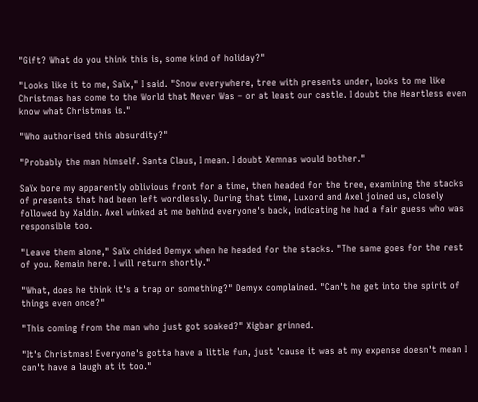"Gift? What do you think this is, some kind of holiday?"

"Looks like it to me, Saïx," I said. "Snow everywhere, tree with presents under, looks to me like Christmas has come to the World that Never Was – or at least our castle. I doubt the Heartless even know what Christmas is."

"Who authorised this absurdity?"

"Probably the man himself. Santa Claus, I mean. I doubt Xemnas would bother."

Saïx bore my apparently oblivious front for a time, then headed for the tree, examining the stacks of presents that had been left wordlessly. During that time, Luxord and Axel joined us, closely followed by Xaldin. Axel winked at me behind everyone's back, indicating he had a fair guess who was responsible too.

"Leave them alone," Saïx chided Demyx when he headed for the stacks. "The same goes for the rest of you. Remain here. I will return shortly."

"What, does he think it's a trap or something?" Demyx complained. "Can't he get into the spirit of things even once?"

"This coming from the man who just got soaked?" Xigbar grinned.

"It's Christmas! Everyone's gotta have a little fun, just 'cause it was at my expense doesn't mean I can't have a laugh at it too."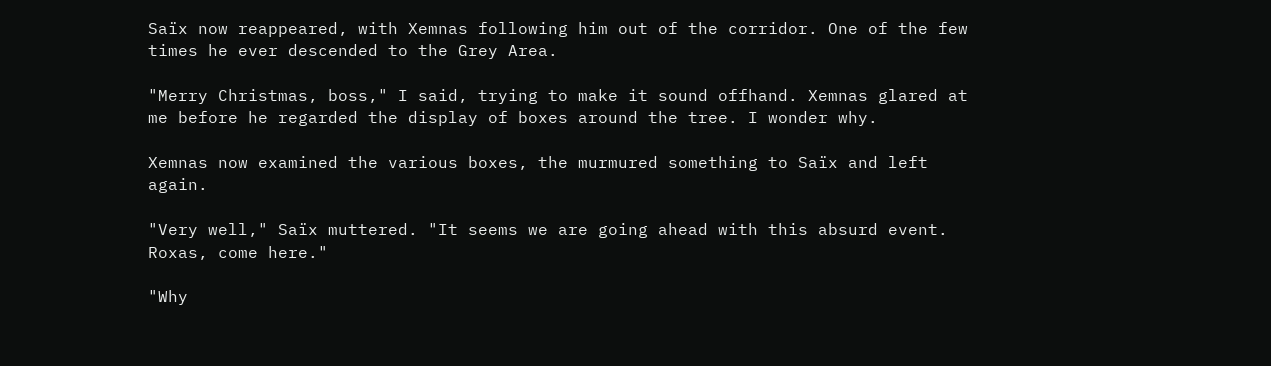Saïx now reappeared, with Xemnas following him out of the corridor. One of the few times he ever descended to the Grey Area.

"Merry Christmas, boss," I said, trying to make it sound offhand. Xemnas glared at me before he regarded the display of boxes around the tree. I wonder why.

Xemnas now examined the various boxes, the murmured something to Saïx and left again.

"Very well," Saïx muttered. "It seems we are going ahead with this absurd event. Roxas, come here."

"Why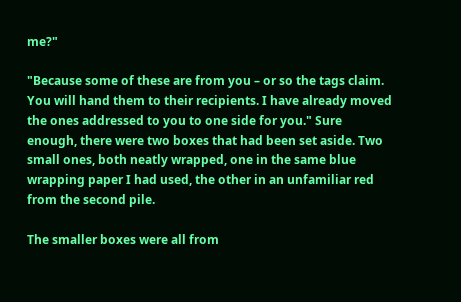me?"

"Because some of these are from you – or so the tags claim. You will hand them to their recipients. I have already moved the ones addressed to you to one side for you." Sure enough, there were two boxes that had been set aside. Two small ones, both neatly wrapped, one in the same blue wrapping paper I had used, the other in an unfamiliar red from the second pile.

The smaller boxes were all from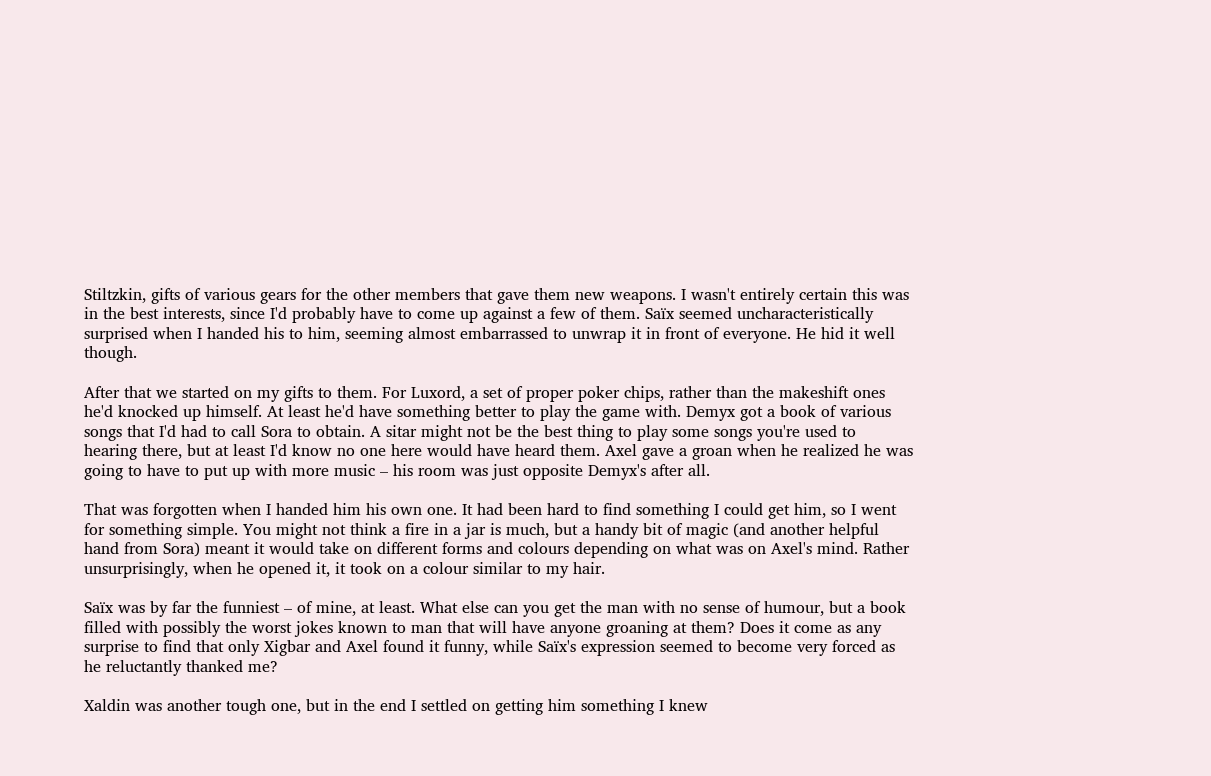Stiltzkin, gifts of various gears for the other members that gave them new weapons. I wasn't entirely certain this was in the best interests, since I'd probably have to come up against a few of them. Saïx seemed uncharacteristically surprised when I handed his to him, seeming almost embarrassed to unwrap it in front of everyone. He hid it well though.

After that we started on my gifts to them. For Luxord, a set of proper poker chips, rather than the makeshift ones he'd knocked up himself. At least he'd have something better to play the game with. Demyx got a book of various songs that I'd had to call Sora to obtain. A sitar might not be the best thing to play some songs you're used to hearing there, but at least I'd know no one here would have heard them. Axel gave a groan when he realized he was going to have to put up with more music – his room was just opposite Demyx's after all.

That was forgotten when I handed him his own one. It had been hard to find something I could get him, so I went for something simple. You might not think a fire in a jar is much, but a handy bit of magic (and another helpful hand from Sora) meant it would take on different forms and colours depending on what was on Axel's mind. Rather unsurprisingly, when he opened it, it took on a colour similar to my hair.

Saïx was by far the funniest – of mine, at least. What else can you get the man with no sense of humour, but a book filled with possibly the worst jokes known to man that will have anyone groaning at them? Does it come as any surprise to find that only Xigbar and Axel found it funny, while Saïx's expression seemed to become very forced as he reluctantly thanked me?

Xaldin was another tough one, but in the end I settled on getting him something I knew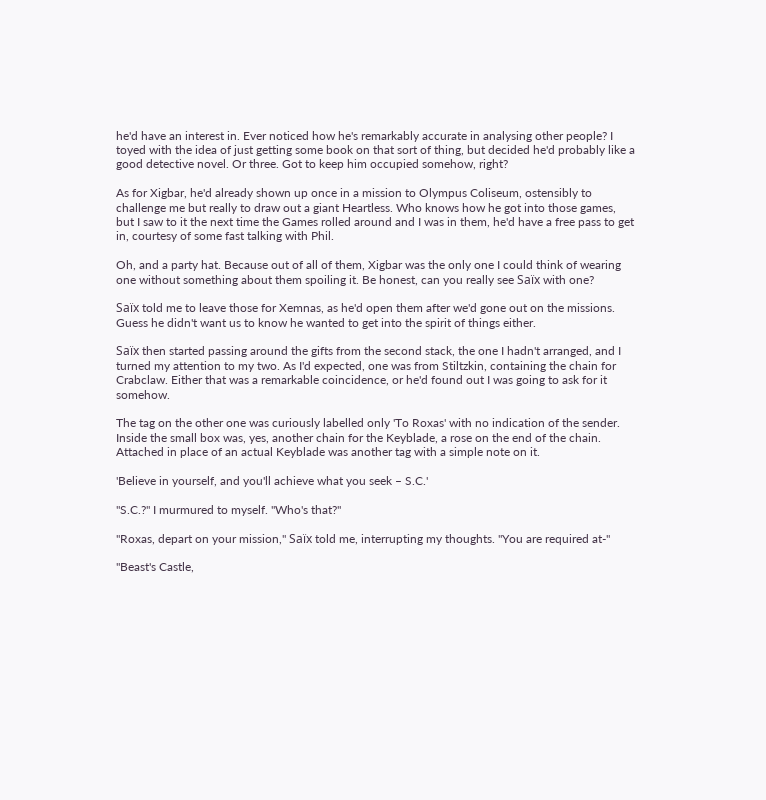he'd have an interest in. Ever noticed how he's remarkably accurate in analysing other people? I toyed with the idea of just getting some book on that sort of thing, but decided he'd probably like a good detective novel. Or three. Got to keep him occupied somehow, right?

As for Xigbar, he'd already shown up once in a mission to Olympus Coliseum, ostensibly to challenge me but really to draw out a giant Heartless. Who knows how he got into those games, but I saw to it the next time the Games rolled around and I was in them, he'd have a free pass to get in, courtesy of some fast talking with Phil.

Oh, and a party hat. Because out of all of them, Xigbar was the only one I could think of wearing one without something about them spoiling it. Be honest, can you really see Saïx with one?

Saïx told me to leave those for Xemnas, as he'd open them after we'd gone out on the missions. Guess he didn't want us to know he wanted to get into the spirit of things either.

Saïx then started passing around the gifts from the second stack, the one I hadn't arranged, and I turned my attention to my two. As I'd expected, one was from Stiltzkin, containing the chain for Crabclaw. Either that was a remarkable coincidence, or he'd found out I was going to ask for it somehow.

The tag on the other one was curiously labelled only 'To Roxas' with no indication of the sender. Inside the small box was, yes, another chain for the Keyblade, a rose on the end of the chain. Attached in place of an actual Keyblade was another tag with a simple note on it.

'Believe in yourself, and you'll achieve what you seek – S.C.'

"S.C.?" I murmured to myself. "Who's that?"

"Roxas, depart on your mission," Saïx told me, interrupting my thoughts. "You are required at-"

"Beast's Castle,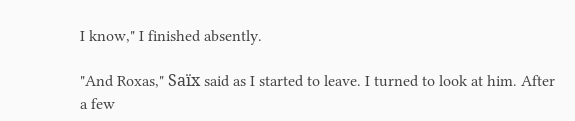I know," I finished absently.

"And Roxas," Saïx said as I started to leave. I turned to look at him. After a few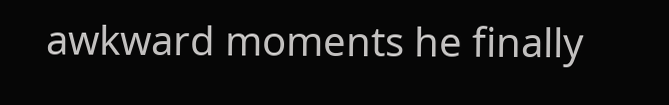awkward moments he finally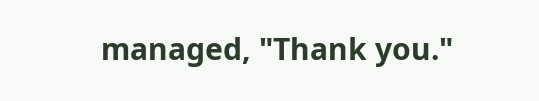managed, "Thank you."